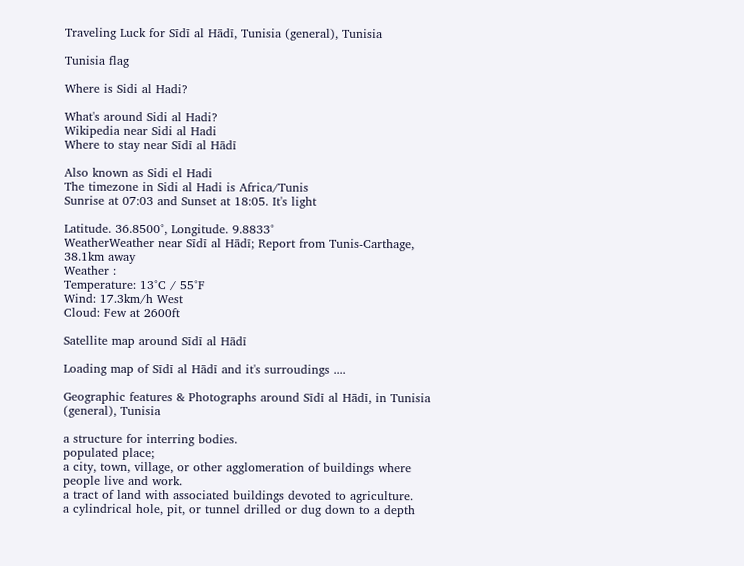Traveling Luck for Sīdī al Hādī, Tunisia (general), Tunisia

Tunisia flag

Where is Sidi al Hadi?

What's around Sidi al Hadi?
Wikipedia near Sidi al Hadi
Where to stay near Sīdī al Hādī

Also known as Sidi el Hadi
The timezone in Sidi al Hadi is Africa/Tunis
Sunrise at 07:03 and Sunset at 18:05. It's light

Latitude. 36.8500°, Longitude. 9.8833°
WeatherWeather near Sīdī al Hādī; Report from Tunis-Carthage, 38.1km away
Weather :
Temperature: 13°C / 55°F
Wind: 17.3km/h West
Cloud: Few at 2600ft

Satellite map around Sīdī al Hādī

Loading map of Sīdī al Hādī and it's surroudings ....

Geographic features & Photographs around Sīdī al Hādī, in Tunisia (general), Tunisia

a structure for interring bodies.
populated place;
a city, town, village, or other agglomeration of buildings where people live and work.
a tract of land with associated buildings devoted to agriculture.
a cylindrical hole, pit, or tunnel drilled or dug down to a depth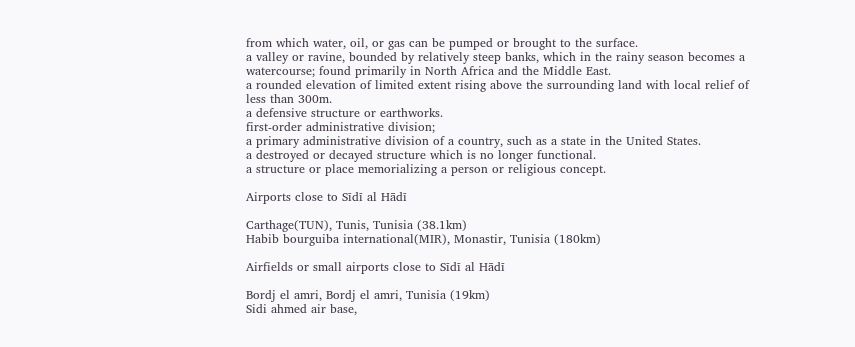from which water, oil, or gas can be pumped or brought to the surface.
a valley or ravine, bounded by relatively steep banks, which in the rainy season becomes a watercourse; found primarily in North Africa and the Middle East.
a rounded elevation of limited extent rising above the surrounding land with local relief of less than 300m.
a defensive structure or earthworks.
first-order administrative division;
a primary administrative division of a country, such as a state in the United States.
a destroyed or decayed structure which is no longer functional.
a structure or place memorializing a person or religious concept.

Airports close to Sīdī al Hādī

Carthage(TUN), Tunis, Tunisia (38.1km)
Habib bourguiba international(MIR), Monastir, Tunisia (180km)

Airfields or small airports close to Sīdī al Hādī

Bordj el amri, Bordj el amri, Tunisia (19km)
Sidi ahmed air base,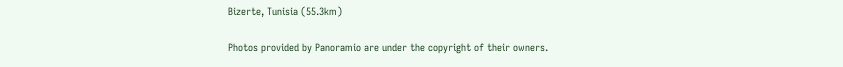Bizerte, Tunisia (55.3km)

Photos provided by Panoramio are under the copyright of their owners.